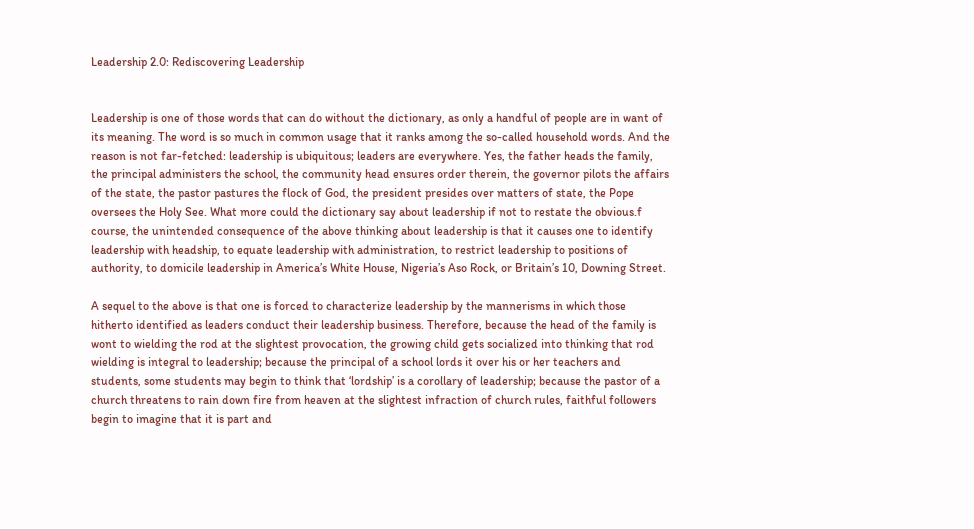Leadership 2.0: Rediscovering Leadership


Leadership is one of those words that can do without the dictionary, as only a handful of people are in want of its meaning. The word is so much in common usage that it ranks among the so-called household words. And the reason is not far-fetched: leadership is ubiquitous; leaders are everywhere. Yes, the father heads the family, the principal administers the school, the community head ensures order therein, the governor pilots the affairs of the state, the pastor pastures the flock of God, the president presides over matters of state, the Pope oversees the Holy See. What more could the dictionary say about leadership if not to restate the obvious.f course, the unintended consequence of the above thinking about leadership is that it causes one to identify leadership with headship, to equate leadership with administration, to restrict leadership to positions of authority, to domicile leadership in America’s White House, Nigeria’s Aso Rock, or Britain’s 10, Downing Street.

A sequel to the above is that one is forced to characterize leadership by the mannerisms in which those hitherto identified as leaders conduct their leadership business. Therefore, because the head of the family is wont to wielding the rod at the slightest provocation, the growing child gets socialized into thinking that rod wielding is integral to leadership; because the principal of a school lords it over his or her teachers and students, some students may begin to think that ‘lordship’ is a corollary of leadership; because the pastor of a church threatens to rain down fire from heaven at the slightest infraction of church rules, faithful followers begin to imagine that it is part and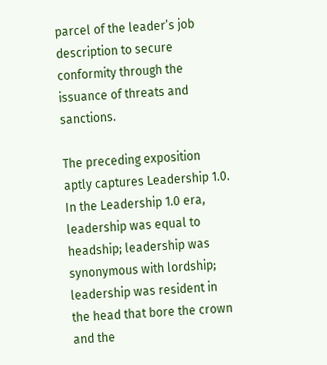parcel of the leader’s job description to secure conformity through the issuance of threats and sanctions.

The preceding exposition aptly captures Leadership 1.0. In the Leadership 1.0 era, leadership was equal to headship; leadership was synonymous with lordship; leadership was resident in the head that bore the crown and the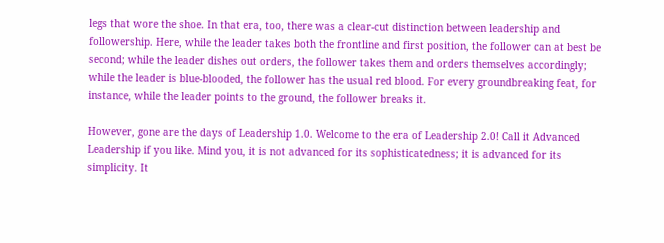legs that wore the shoe. In that era, too, there was a clear-cut distinction between leadership and followership. Here, while the leader takes both the frontline and first position, the follower can at best be second; while the leader dishes out orders, the follower takes them and orders themselves accordingly; while the leader is blue-blooded, the follower has the usual red blood. For every groundbreaking feat, for instance, while the leader points to the ground, the follower breaks it.

However, gone are the days of Leadership 1.0. Welcome to the era of Leadership 2.0! Call it Advanced Leadership if you like. Mind you, it is not advanced for its sophisticatedness; it is advanced for its simplicity. It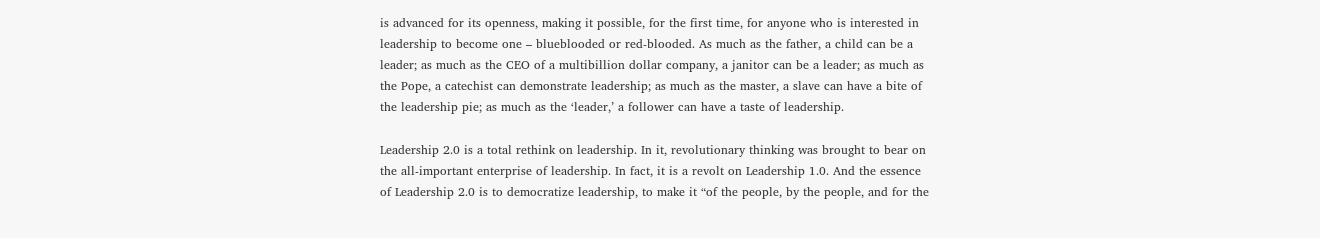is advanced for its openness, making it possible, for the first time, for anyone who is interested in leadership to become one – blueblooded or red-blooded. As much as the father, a child can be a leader; as much as the CEO of a multibillion dollar company, a janitor can be a leader; as much as the Pope, a catechist can demonstrate leadership; as much as the master, a slave can have a bite of the leadership pie; as much as the ‘leader,’ a follower can have a taste of leadership.

Leadership 2.0 is a total rethink on leadership. In it, revolutionary thinking was brought to bear on the all-important enterprise of leadership. In fact, it is a revolt on Leadership 1.0. And the essence of Leadership 2.0 is to democratize leadership, to make it “of the people, by the people, and for the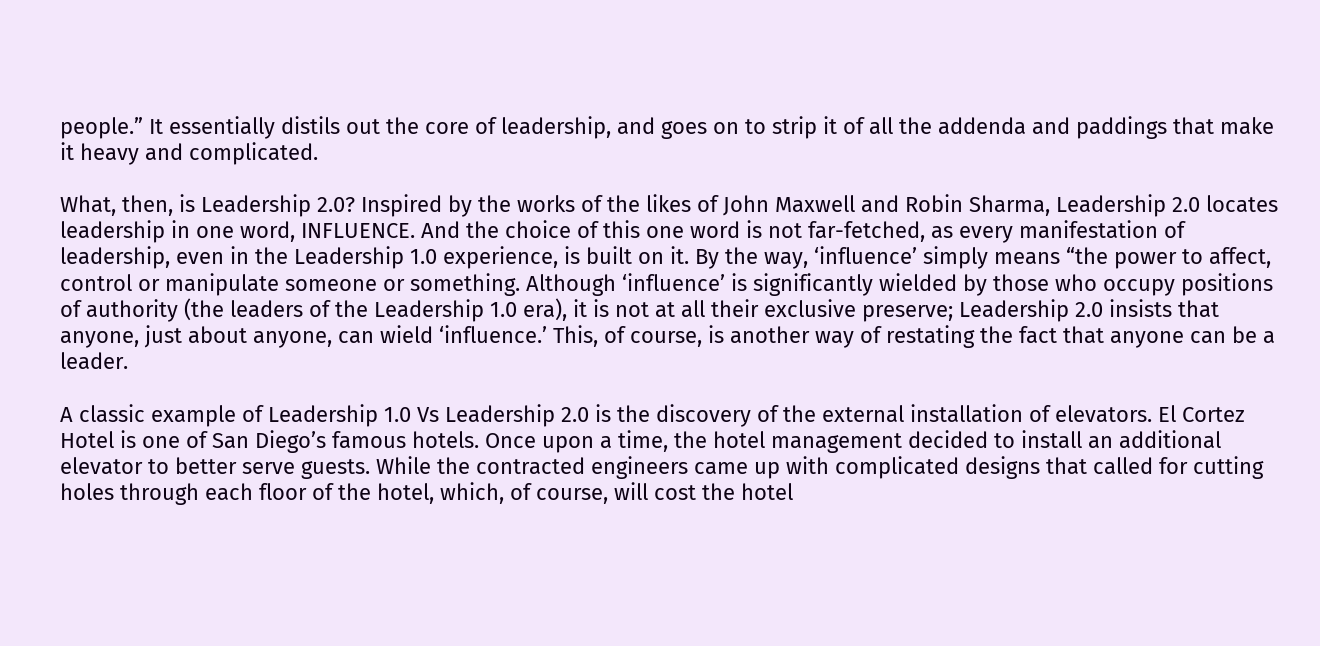people.” It essentially distils out the core of leadership, and goes on to strip it of all the addenda and paddings that make it heavy and complicated.

What, then, is Leadership 2.0? Inspired by the works of the likes of John Maxwell and Robin Sharma, Leadership 2.0 locates leadership in one word, INFLUENCE. And the choice of this one word is not far-fetched, as every manifestation of leadership, even in the Leadership 1.0 experience, is built on it. By the way, ‘influence’ simply means “the power to affect, control or manipulate someone or something. Although ‘influence’ is significantly wielded by those who occupy positions of authority (the leaders of the Leadership 1.0 era), it is not at all their exclusive preserve; Leadership 2.0 insists that anyone, just about anyone, can wield ‘influence.’ This, of course, is another way of restating the fact that anyone can be a leader.

A classic example of Leadership 1.0 Vs Leadership 2.0 is the discovery of the external installation of elevators. El Cortez Hotel is one of San Diego’s famous hotels. Once upon a time, the hotel management decided to install an additional elevator to better serve guests. While the contracted engineers came up with complicated designs that called for cutting holes through each floor of the hotel, which, of course, will cost the hotel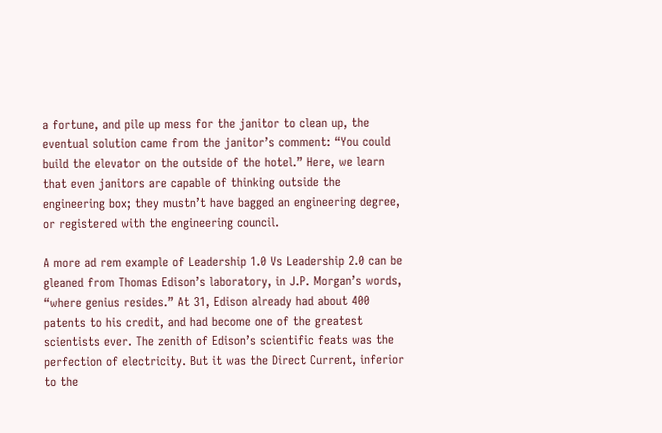a fortune, and pile up mess for the janitor to clean up, the eventual solution came from the janitor’s comment: “You could build the elevator on the outside of the hotel.” Here, we learn that even janitors are capable of thinking outside the engineering box; they mustn’t have bagged an engineering degree, or registered with the engineering council.

A more ad rem example of Leadership 1.0 Vs Leadership 2.0 can be gleaned from Thomas Edison’s laboratory, in J.P. Morgan’s words, “where genius resides.” At 31, Edison already had about 400 patents to his credit, and had become one of the greatest scientists ever. The zenith of Edison’s scientific feats was the perfection of electricity. But it was the Direct Current, inferior to the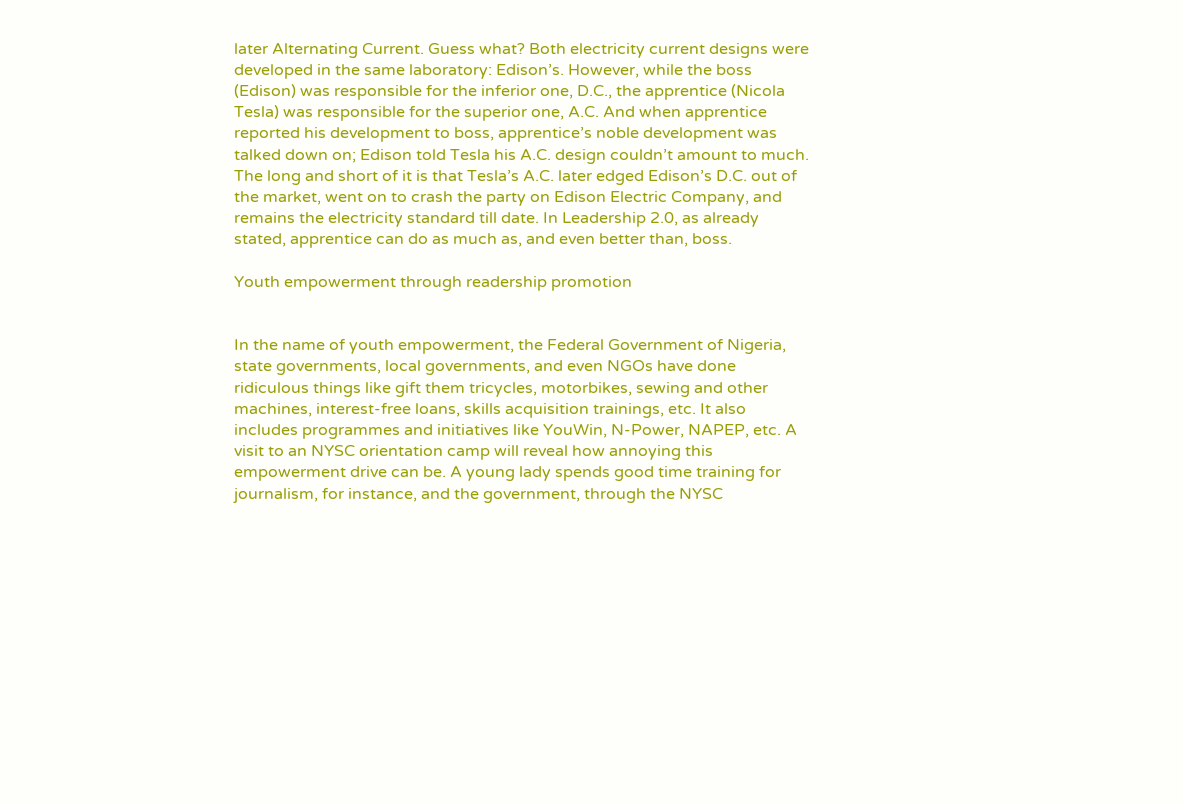later Alternating Current. Guess what? Both electricity current designs were developed in the same laboratory: Edison’s. However, while the boss (Edison) was responsible for the inferior one, D.C., the apprentice (Nicola Tesla) was responsible for the superior one, A.C. And when apprentice reported his development to boss, apprentice’s noble development was talked down on; Edison told Tesla his A.C. design couldn’t amount to much. The long and short of it is that Tesla’s A.C. later edged Edison’s D.C. out of the market, went on to crash the party on Edison Electric Company, and remains the electricity standard till date. In Leadership 2.0, as already stated, apprentice can do as much as, and even better than, boss.

Youth empowerment through readership promotion


In the name of youth empowerment, the Federal Government of Nigeria, state governments, local governments, and even NGOs have done ridiculous things like gift them tricycles, motorbikes, sewing and other machines, interest-free loans, skills acquisition trainings, etc. It also includes programmes and initiatives like YouWin, N-Power, NAPEP, etc. A visit to an NYSC orientation camp will reveal how annoying this empowerment drive can be. A young lady spends good time training for journalism, for instance, and the government, through the NYSC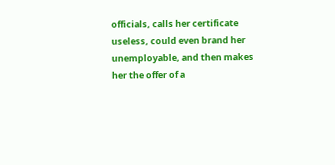officials, calls her certificate useless, could even brand her unemployable, and then makes her the offer of a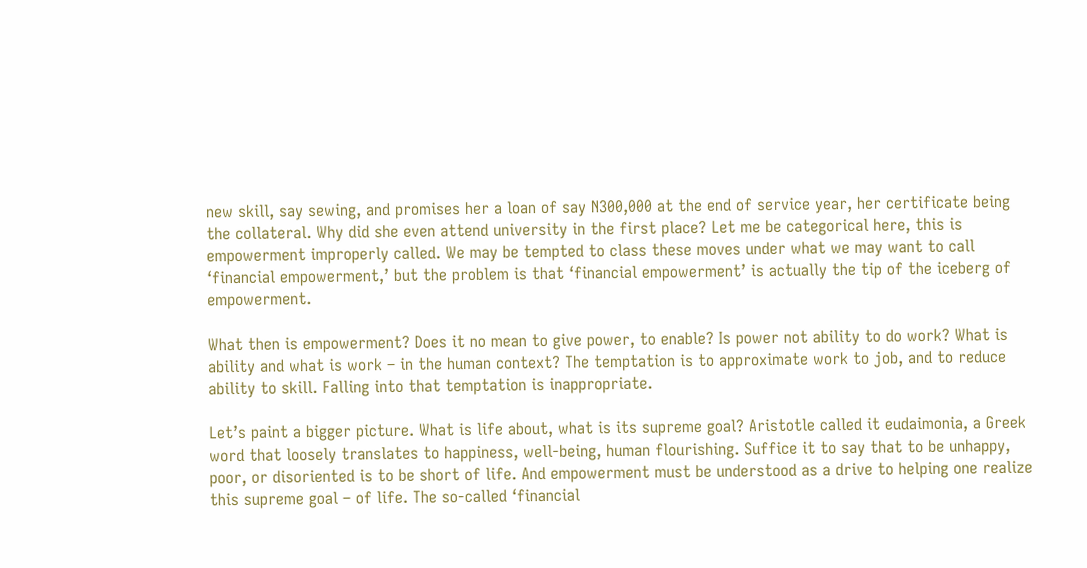new skill, say sewing, and promises her a loan of say N300,000 at the end of service year, her certificate being the collateral. Why did she even attend university in the first place? Let me be categorical here, this is empowerment improperly called. We may be tempted to class these moves under what we may want to call ‘financial empowerment,’ but the problem is that ‘financial empowerment’ is actually the tip of the iceberg of empowerment.

What then is empowerment? Does it no mean to give power, to enable? Is power not ability to do work? What is ability and what is work – in the human context? The temptation is to approximate work to job, and to reduce ability to skill. Falling into that temptation is inappropriate.

Let’s paint a bigger picture. What is life about, what is its supreme goal? Aristotle called it eudaimonia, a Greek word that loosely translates to happiness, well-being, human flourishing. Suffice it to say that to be unhappy, poor, or disoriented is to be short of life. And empowerment must be understood as a drive to helping one realize this supreme goal – of life. The so-called ‘financial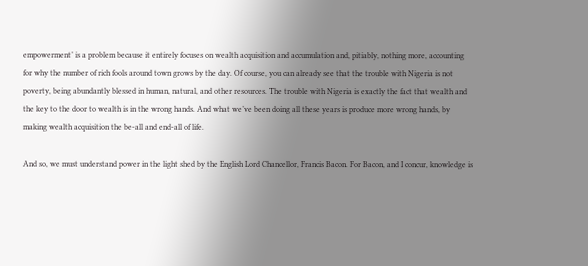empowerment’ is a problem because it entirely focuses on wealth acquisition and accumulation and, pitiably, nothing more, accounting for why the number of rich fools around town grows by the day. Of course, you can already see that the trouble with Nigeria is not poverty, being abundantly blessed in human, natural, and other resources. The trouble with Nigeria is exactly the fact that wealth and the key to the door to wealth is in the wrong hands. And what we’ve been doing all these years is produce more wrong hands, by making wealth acquisition the be-all and end-all of life.

And so, we must understand power in the light shed by the English Lord Chancellor, Francis Bacon. For Bacon, and I concur, knowledge is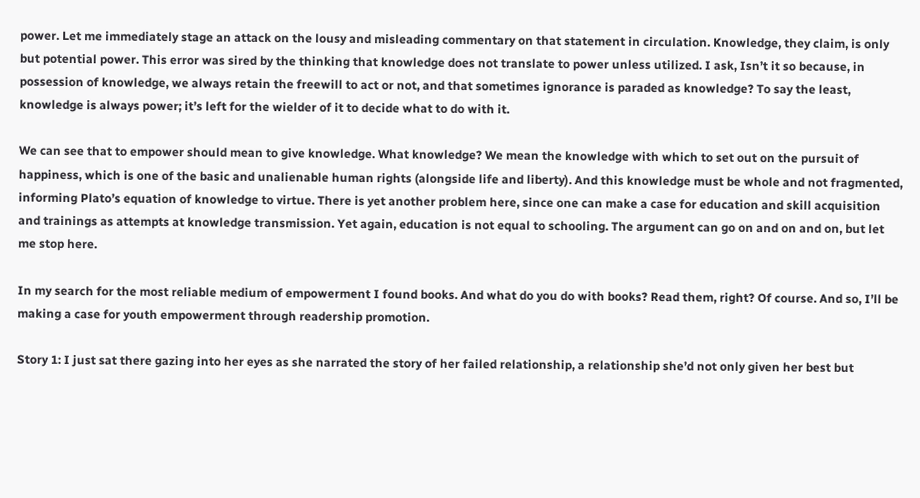power. Let me immediately stage an attack on the lousy and misleading commentary on that statement in circulation. Knowledge, they claim, is only but potential power. This error was sired by the thinking that knowledge does not translate to power unless utilized. I ask, Isn’t it so because, in possession of knowledge, we always retain the freewill to act or not, and that sometimes ignorance is paraded as knowledge? To say the least, knowledge is always power; it’s left for the wielder of it to decide what to do with it.

We can see that to empower should mean to give knowledge. What knowledge? We mean the knowledge with which to set out on the pursuit of happiness, which is one of the basic and unalienable human rights (alongside life and liberty). And this knowledge must be whole and not fragmented, informing Plato’s equation of knowledge to virtue. There is yet another problem here, since one can make a case for education and skill acquisition and trainings as attempts at knowledge transmission. Yet again, education is not equal to schooling. The argument can go on and on and on, but let me stop here.

In my search for the most reliable medium of empowerment I found books. And what do you do with books? Read them, right? Of course. And so, I’ll be making a case for youth empowerment through readership promotion.

Story 1: I just sat there gazing into her eyes as she narrated the story of her failed relationship, a relationship she’d not only given her best but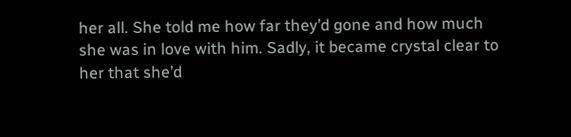her all. She told me how far they’d gone and how much she was in love with him. Sadly, it became crystal clear to her that she’d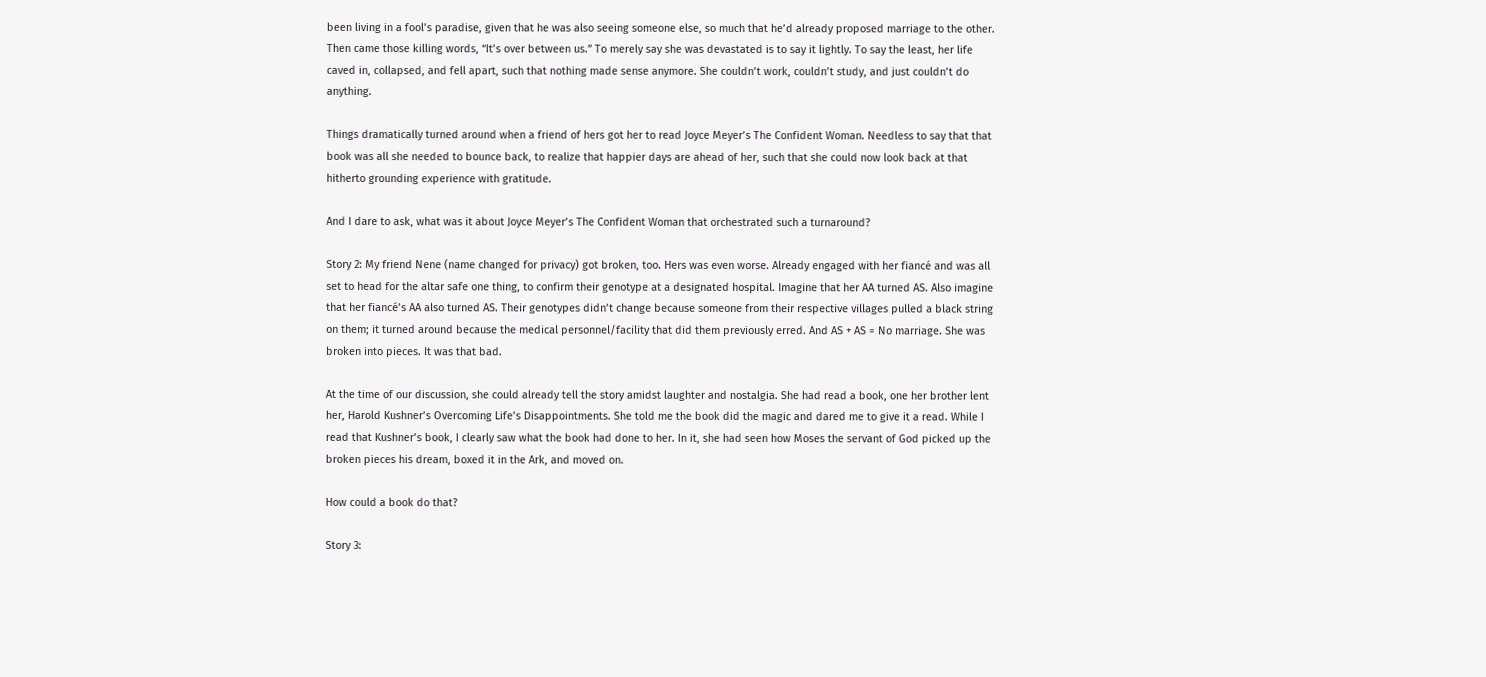been living in a fool’s paradise, given that he was also seeing someone else, so much that he’d already proposed marriage to the other. Then came those killing words, “It’s over between us.” To merely say she was devastated is to say it lightly. To say the least, her life caved in, collapsed, and fell apart, such that nothing made sense anymore. She couldn’t work, couldn’t study, and just couldn’t do anything.

Things dramatically turned around when a friend of hers got her to read Joyce Meyer’s The Confident Woman. Needless to say that that book was all she needed to bounce back, to realize that happier days are ahead of her, such that she could now look back at that hitherto grounding experience with gratitude.

And I dare to ask, what was it about Joyce Meyer’s The Confident Woman that orchestrated such a turnaround?

Story 2: My friend Nene (name changed for privacy) got broken, too. Hers was even worse. Already engaged with her fiancé and was all set to head for the altar safe one thing, to confirm their genotype at a designated hospital. Imagine that her AA turned AS. Also imagine that her fiancé’s AA also turned AS. Their genotypes didn’t change because someone from their respective villages pulled a black string on them; it turned around because the medical personnel/facility that did them previously erred. And AS + AS = No marriage. She was broken into pieces. It was that bad.

At the time of our discussion, she could already tell the story amidst laughter and nostalgia. She had read a book, one her brother lent her, Harold Kushner’s Overcoming Life’s Disappointments. She told me the book did the magic and dared me to give it a read. While I read that Kushner’s book, I clearly saw what the book had done to her. In it, she had seen how Moses the servant of God picked up the broken pieces his dream, boxed it in the Ark, and moved on.

How could a book do that?

Story 3: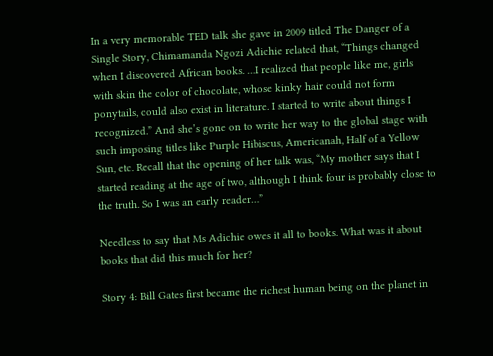In a very memorable TED talk she gave in 2009 titled The Danger of a Single Story, Chimamanda Ngozi Adichie related that, “Things changed when I discovered African books. …I realized that people like me, girls with skin the color of chocolate, whose kinky hair could not form ponytails, could also exist in literature. I started to write about things I recognized.” And she’s gone on to write her way to the global stage with such imposing titles like Purple Hibiscus, Americanah, Half of a Yellow Sun, etc. Recall that the opening of her talk was, “My mother says that I started reading at the age of two, although I think four is probably close to the truth. So I was an early reader…”

Needless to say that Ms Adichie owes it all to books. What was it about books that did this much for her?

Story 4: Bill Gates first became the richest human being on the planet in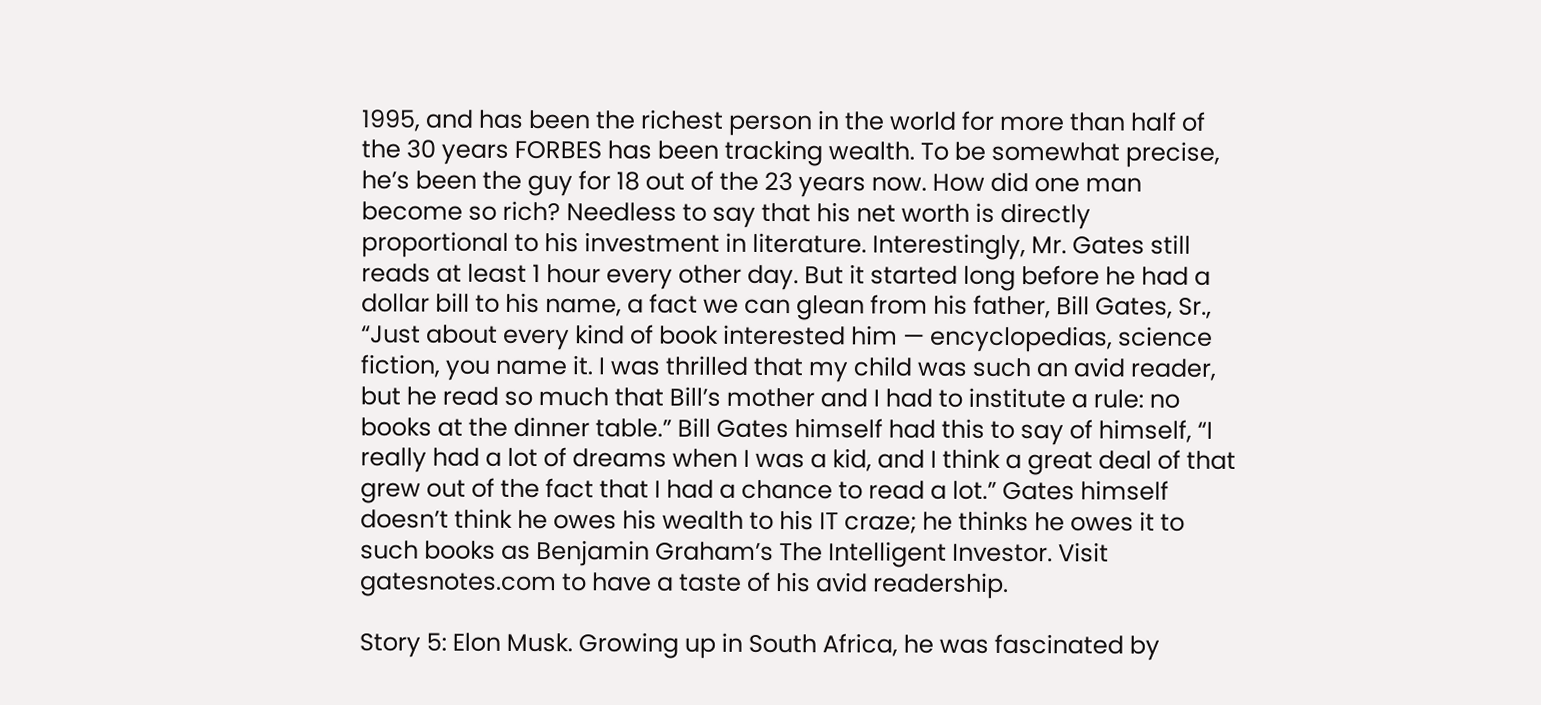1995, and has been the richest person in the world for more than half of the 30 years FORBES has been tracking wealth. To be somewhat precise, he’s been the guy for 18 out of the 23 years now. How did one man become so rich? Needless to say that his net worth is directly proportional to his investment in literature. Interestingly, Mr. Gates still reads at least 1 hour every other day. But it started long before he had a dollar bill to his name, a fact we can glean from his father, Bill Gates, Sr., “Just about every kind of book interested him — encyclopedias, science fiction, you name it. I was thrilled that my child was such an avid reader, but he read so much that Bill’s mother and I had to institute a rule: no books at the dinner table.” Bill Gates himself had this to say of himself, “I really had a lot of dreams when I was a kid, and I think a great deal of that grew out of the fact that I had a chance to read a lot.” Gates himself doesn’t think he owes his wealth to his IT craze; he thinks he owes it to such books as Benjamin Graham’s The Intelligent Investor. Visit gatesnotes.com to have a taste of his avid readership.

Story 5: Elon Musk. Growing up in South Africa, he was fascinated by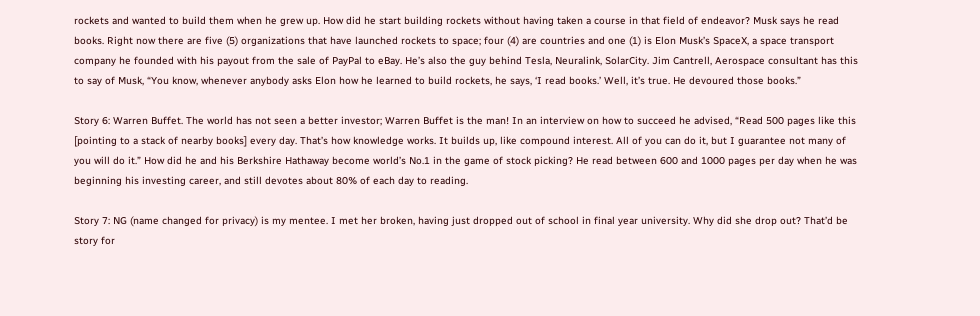rockets and wanted to build them when he grew up. How did he start building rockets without having taken a course in that field of endeavor? Musk says he read books. Right now there are five (5) organizations that have launched rockets to space; four (4) are countries and one (1) is Elon Musk’s SpaceX, a space transport company he founded with his payout from the sale of PayPal to eBay. He’s also the guy behind Tesla, Neuralink, SolarCity. Jim Cantrell, Aerospace consultant has this to say of Musk, “You know, whenever anybody asks Elon how he learned to build rockets, he says, ‘I read books.’ Well, it’s true. He devoured those books.”

Story 6: Warren Buffet. The world has not seen a better investor; Warren Buffet is the man! In an interview on how to succeed he advised, “Read 500 pages like this [pointing to a stack of nearby books] every day. That’s how knowledge works. It builds up, like compound interest. All of you can do it, but I guarantee not many of you will do it.” How did he and his Berkshire Hathaway become world’s No.1 in the game of stock picking? He read between 600 and 1000 pages per day when he was beginning his investing career, and still devotes about 80% of each day to reading.

Story 7: NG (name changed for privacy) is my mentee. I met her broken, having just dropped out of school in final year university. Why did she drop out? That’d be story for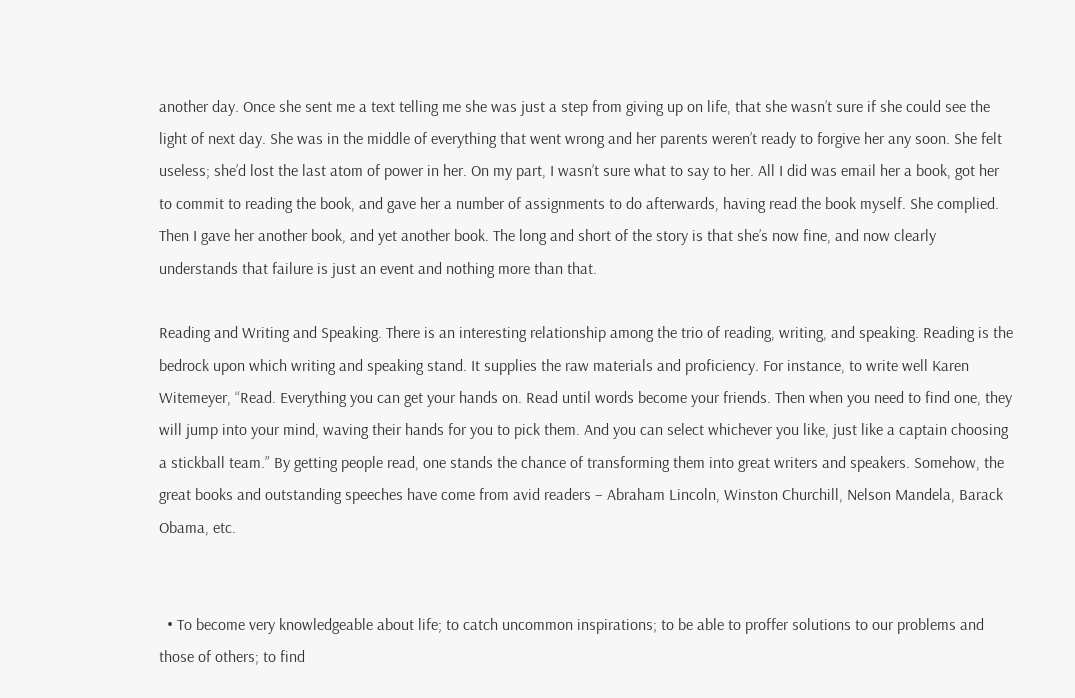another day. Once she sent me a text telling me she was just a step from giving up on life, that she wasn’t sure if she could see the light of next day. She was in the middle of everything that went wrong and her parents weren’t ready to forgive her any soon. She felt useless; she’d lost the last atom of power in her. On my part, I wasn’t sure what to say to her. All I did was email her a book, got her to commit to reading the book, and gave her a number of assignments to do afterwards, having read the book myself. She complied. Then I gave her another book, and yet another book. The long and short of the story is that she’s now fine, and now clearly understands that failure is just an event and nothing more than that.

Reading and Writing and Speaking. There is an interesting relationship among the trio of reading, writing, and speaking. Reading is the bedrock upon which writing and speaking stand. It supplies the raw materials and proficiency. For instance, to write well Karen Witemeyer, “Read. Everything you can get your hands on. Read until words become your friends. Then when you need to find one, they will jump into your mind, waving their hands for you to pick them. And you can select whichever you like, just like a captain choosing a stickball team.” By getting people read, one stands the chance of transforming them into great writers and speakers. Somehow, the great books and outstanding speeches have come from avid readers – Abraham Lincoln, Winston Churchill, Nelson Mandela, Barack Obama, etc.


  • To become very knowledgeable about life; to catch uncommon inspirations; to be able to proffer solutions to our problems and those of others; to find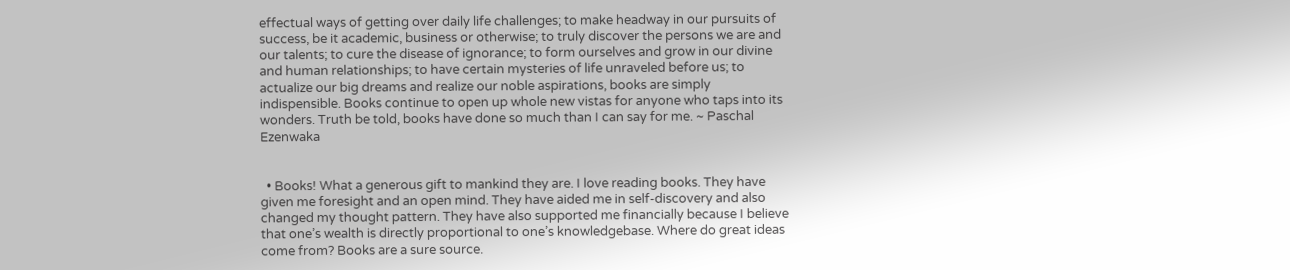effectual ways of getting over daily life challenges; to make headway in our pursuits of success, be it academic, business or otherwise; to truly discover the persons we are and our talents; to cure the disease of ignorance; to form ourselves and grow in our divine and human relationships; to have certain mysteries of life unraveled before us; to actualize our big dreams and realize our noble aspirations, books are simply indispensible. Books continue to open up whole new vistas for anyone who taps into its wonders. Truth be told, books have done so much than I can say for me. ~ Paschal Ezenwaka


  • Books! What a generous gift to mankind they are. I love reading books. They have given me foresight and an open mind. They have aided me in self-discovery and also changed my thought pattern. They have also supported me financially because I believe that one’s wealth is directly proportional to one’s knowledgebase. Where do great ideas come from? Books are a sure source.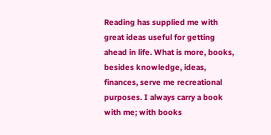Reading has supplied me with great ideas useful for getting ahead in life. What is more, books, besides knowledge, ideas, finances, serve me recreational purposes. I always carry a book with me; with books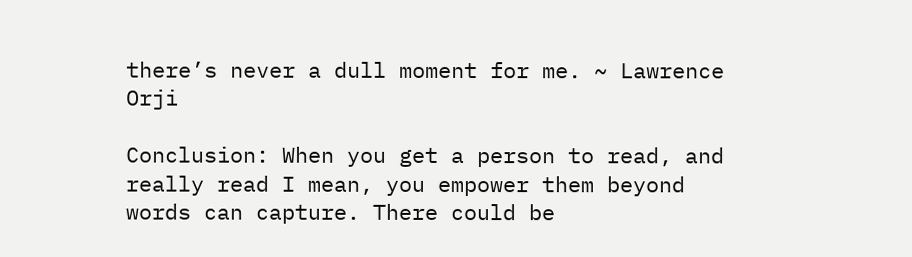there’s never a dull moment for me. ~ Lawrence Orji

Conclusion: When you get a person to read, and really read I mean, you empower them beyond words can capture. There could be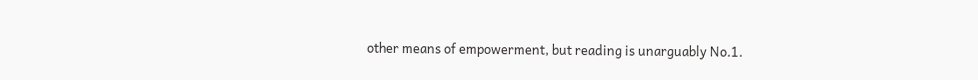other means of empowerment, but reading is unarguably No.1.